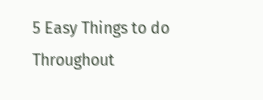5 Easy Things to do Throughout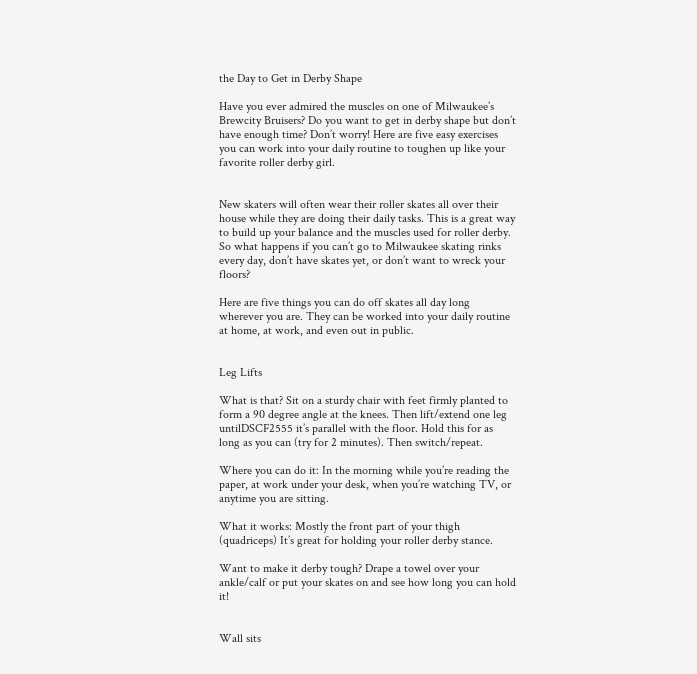the Day to Get in Derby Shape

Have you ever admired the muscles on one of Milwaukee’s Brewcity Bruisers? Do you want to get in derby shape but don’t have enough time? Don’t worry! Here are five easy exercises you can work into your daily routine to toughen up like your favorite roller derby girl.


New skaters will often wear their roller skates all over their house while they are doing their daily tasks. This is a great way to build up your balance and the muscles used for roller derby. So what happens if you can’t go to Milwaukee skating rinks every day, don’t have skates yet, or don’t want to wreck your floors?

Here are five things you can do off skates all day long wherever you are. They can be worked into your daily routine at home, at work, and even out in public.


Leg Lifts

What is that? Sit on a sturdy chair with feet firmly planted to form a 90 degree angle at the knees. Then lift/extend one leg untilDSCF2555 it’s parallel with the floor. Hold this for as long as you can (try for 2 minutes). Then switch/repeat.

Where you can do it: In the morning while you’re reading the paper, at work under your desk, when you’re watching TV, or anytime you are sitting.

What it works: Mostly the front part of your thigh (quadriceps) It’s great for holding your roller derby stance.

Want to make it derby tough? Drape a towel over your ankle/calf or put your skates on and see how long you can hold it!


Wall sits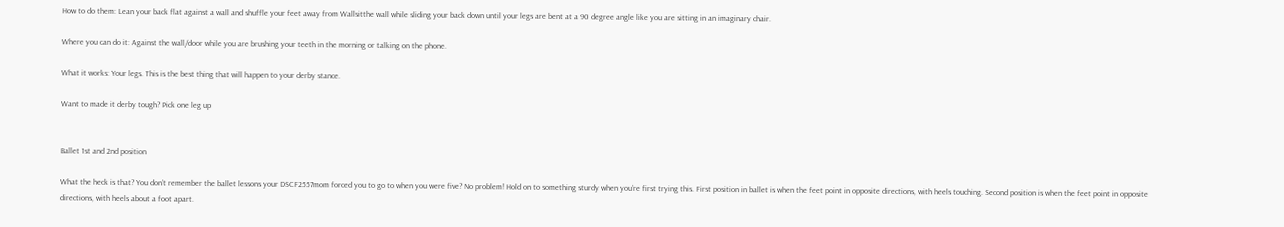How to do them: Lean your back flat against a wall and shuffle your feet away from Wallsitthe wall while sliding your back down until your legs are bent at a 90 degree angle like you are sitting in an imaginary chair.

Where you can do it: Against the wall/door while you are brushing your teeth in the morning or talking on the phone.

What it works: Your legs. This is the best thing that will happen to your derby stance.

Want to made it derby tough? Pick one leg up


Ballet 1st and 2nd position

What the heck is that? You don’t remember the ballet lessons your DSCF2557mom forced you to go to when you were five? No problem! Hold on to something sturdy when you’re first trying this. First position in ballet is when the feet point in opposite directions, with heels touching. Second position is when the feet point in opposite directions, with heels about a foot apart.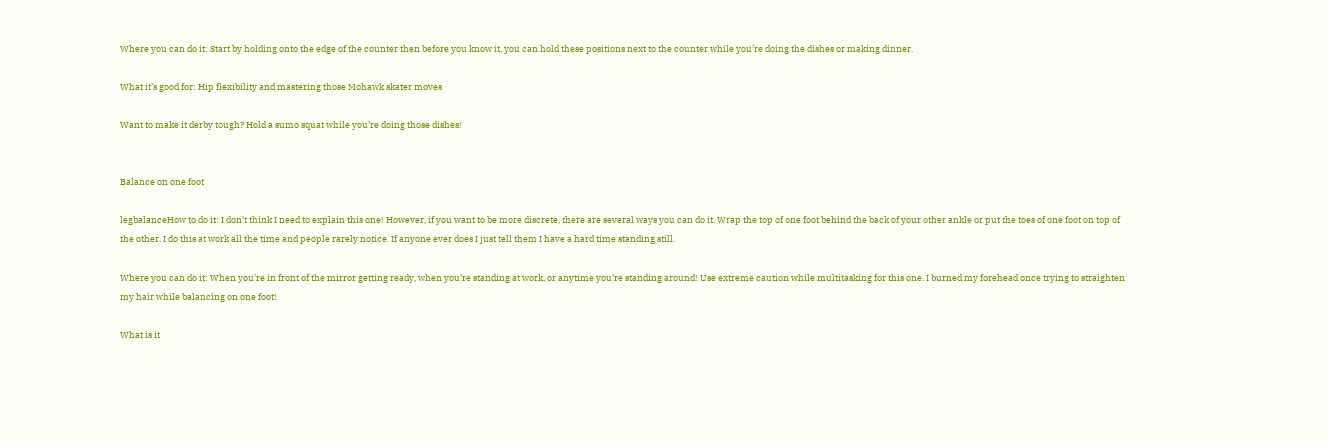Where you can do it: Start by holding onto the edge of the counter then before you know it, you can hold these positions next to the counter while you’re doing the dishes or making dinner.

What it’s good for: Hip flexibility and mastering those Mohawk skater moves

Want to make it derby tough? Hold a sumo squat while you’re doing those dishes!


Balance on one foot

legbalanceHow to do it: I don’t think I need to explain this one! However, if you want to be more discrete, there are several ways you can do it. Wrap the top of one foot behind the back of your other ankle or put the toes of one foot on top of the other. I do this at work all the time and people rarely notice. If anyone ever does I just tell them I have a hard time standing still.

Where you can do it: When you’re in front of the mirror getting ready, when you’re standing at work, or anytime you’re standing around! Use extreme caution while multitasking for this one. I burned my forehead once trying to straighten my hair while balancing on one foot!

What is it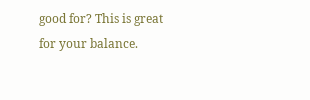good for? This is great for your balance.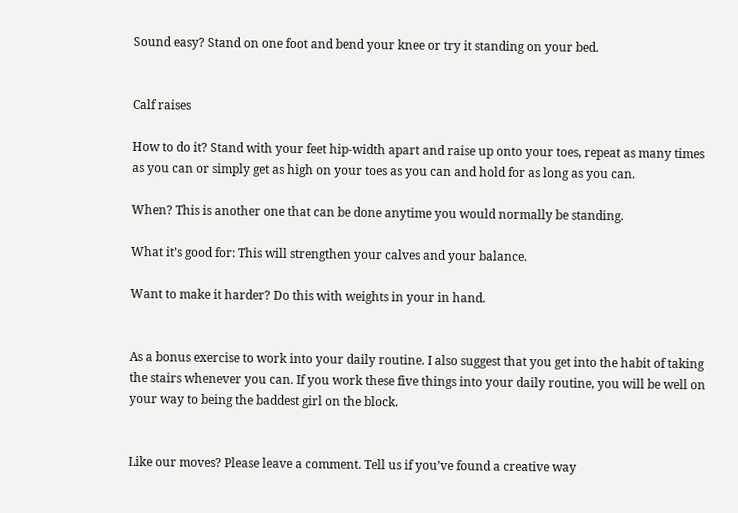Sound easy? Stand on one foot and bend your knee or try it standing on your bed.


Calf raises

How to do it? Stand with your feet hip-width apart and raise up onto your toes, repeat as many times as you can or simply get as high on your toes as you can and hold for as long as you can.

When? This is another one that can be done anytime you would normally be standing.

What it’s good for: This will strengthen your calves and your balance.

Want to make it harder? Do this with weights in your in hand.


As a bonus exercise to work into your daily routine. I also suggest that you get into the habit of taking the stairs whenever you can. If you work these five things into your daily routine, you will be well on your way to being the baddest girl on the block.


Like our moves? Please leave a comment. Tell us if you’ve found a creative way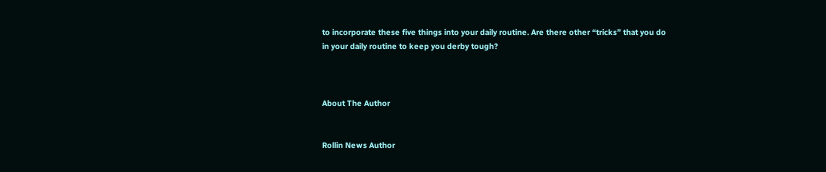to incorporate these five things into your daily routine. Are there other “tricks” that you do in your daily routine to keep you derby tough?



About The Author


Rollin News Author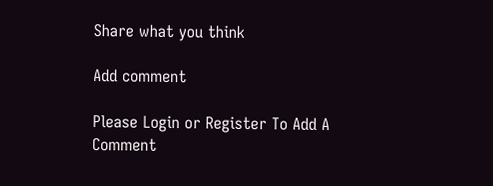Share what you think

Add comment

Please Login or Register To Add A Comment